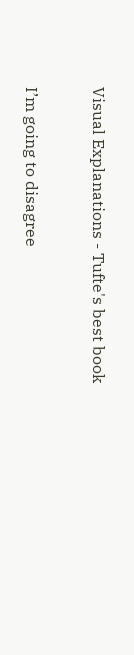Visual Explanations - Tufte's best book


I’m going to disagree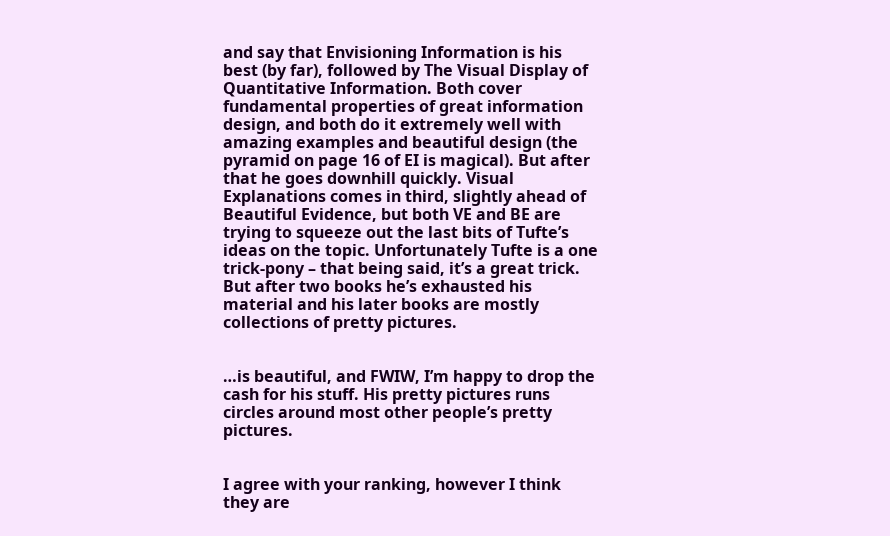and say that Envisioning Information is his best (by far), followed by The Visual Display of Quantitative Information. Both cover fundamental properties of great information design, and both do it extremely well with amazing examples and beautiful design (the pyramid on page 16 of EI is magical). But after that he goes downhill quickly. Visual Explanations comes in third, slightly ahead of Beautiful Evidence, but both VE and BE are trying to squeeze out the last bits of Tufte’s ideas on the topic. Unfortunately Tufte is a one trick-pony – that being said, it’s a great trick. But after two books he’s exhausted his material and his later books are mostly collections of pretty pictures.


…is beautiful, and FWIW, I’m happy to drop the cash for his stuff. His pretty pictures runs circles around most other people’s pretty pictures.


I agree with your ranking, however I think they are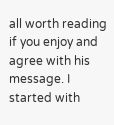all worth reading if you enjoy and agree with his message. I started with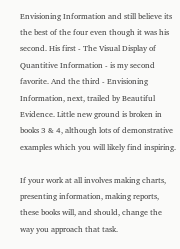Envisioning Information and still believe its the best of the four even though it was his second. His first - The Visual Display of Quantitive Information - is my second favorite. And the third - Envisioning Information, next, trailed by Beautiful Evidence. Little new ground is broken in books 3 & 4, although lots of demonstrative examples which you will likely find inspiring.

If your work at all involves making charts, presenting information, making reports, these books will, and should, change the way you approach that task.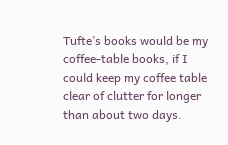Tufte’s books would be my coffee-table books, if I could keep my coffee table clear of clutter for longer than about two days.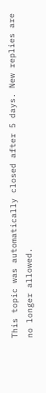This topic was automatically closed after 5 days. New replies are no longer allowed.